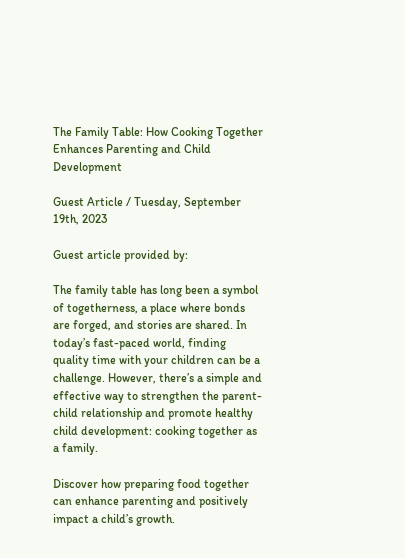The Family Table: How Cooking Together Enhances Parenting and Child Development

Guest Article / Tuesday, September 19th, 2023

Guest article provided by:

The family table has long been a symbol of togetherness, a place where bonds are forged, and stories are shared. In today’s fast-paced world, finding quality time with your children can be a challenge. However, there’s a simple and effective way to strengthen the parent-child relationship and promote healthy child development: cooking together as a family.

Discover how preparing food together can enhance parenting and positively impact a child’s growth.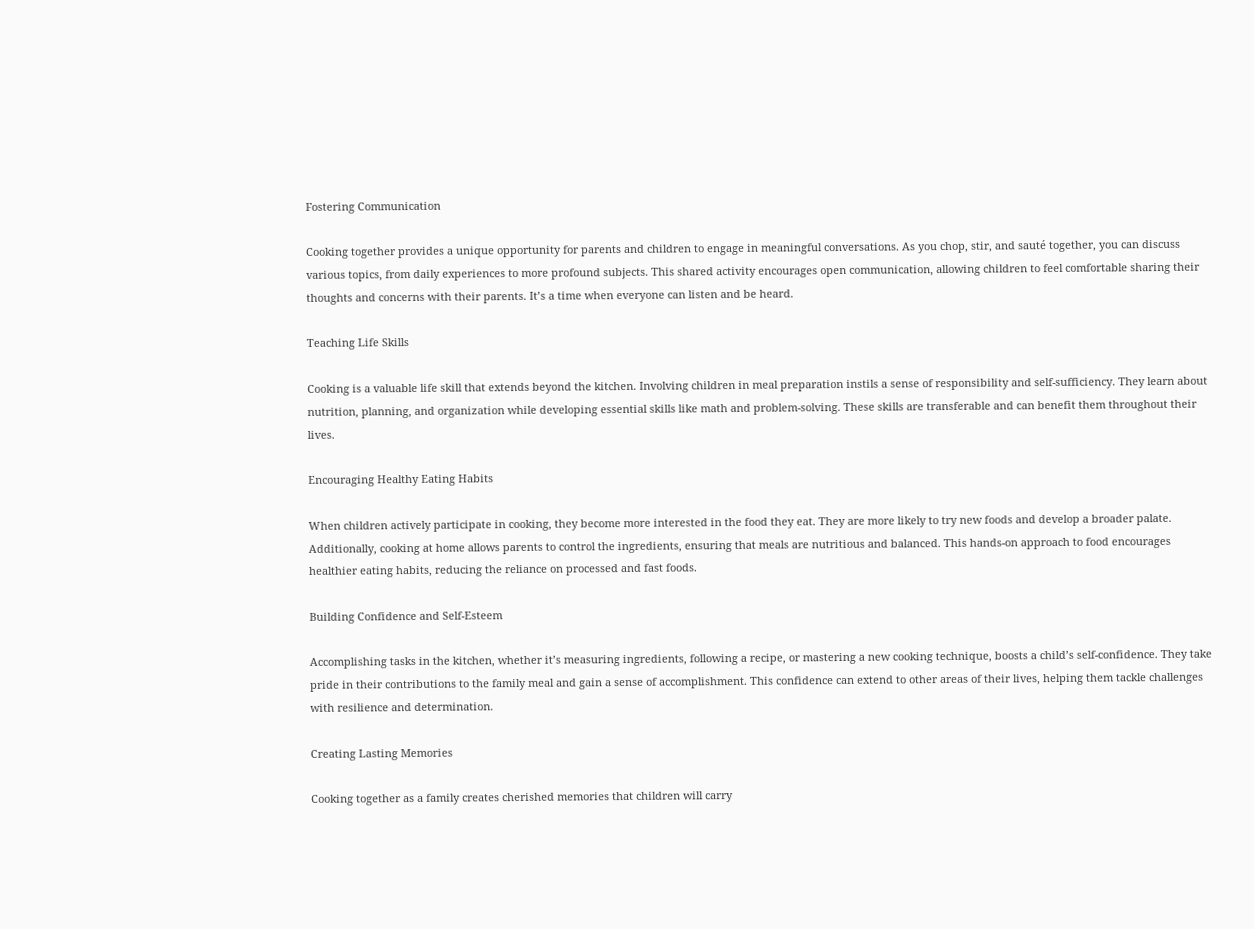Fostering Communication

Cooking together provides a unique opportunity for parents and children to engage in meaningful conversations. As you chop, stir, and sauté together, you can discuss various topics, from daily experiences to more profound subjects. This shared activity encourages open communication, allowing children to feel comfortable sharing their thoughts and concerns with their parents. It’s a time when everyone can listen and be heard.

Teaching Life Skills

Cooking is a valuable life skill that extends beyond the kitchen. Involving children in meal preparation instils a sense of responsibility and self-sufficiency. They learn about nutrition, planning, and organization while developing essential skills like math and problem-solving. These skills are transferable and can benefit them throughout their lives.

Encouraging Healthy Eating Habits

When children actively participate in cooking, they become more interested in the food they eat. They are more likely to try new foods and develop a broader palate. Additionally, cooking at home allows parents to control the ingredients, ensuring that meals are nutritious and balanced. This hands-on approach to food encourages healthier eating habits, reducing the reliance on processed and fast foods.

Building Confidence and Self-Esteem

Accomplishing tasks in the kitchen, whether it’s measuring ingredients, following a recipe, or mastering a new cooking technique, boosts a child’s self-confidence. They take pride in their contributions to the family meal and gain a sense of accomplishment. This confidence can extend to other areas of their lives, helping them tackle challenges with resilience and determination.

Creating Lasting Memories

Cooking together as a family creates cherished memories that children will carry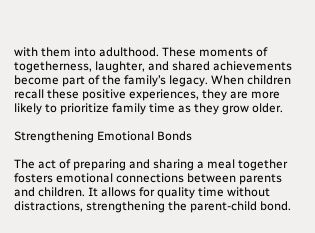with them into adulthood. These moments of togetherness, laughter, and shared achievements become part of the family’s legacy. When children recall these positive experiences, they are more likely to prioritize family time as they grow older.

Strengthening Emotional Bonds

The act of preparing and sharing a meal together fosters emotional connections between parents and children. It allows for quality time without distractions, strengthening the parent-child bond.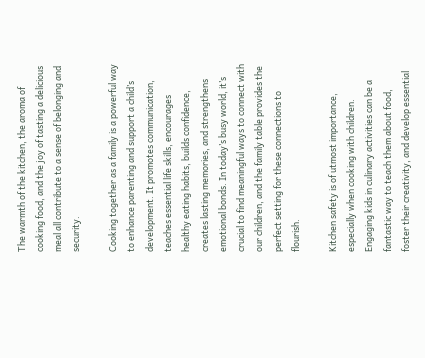The warmth of the kitchen, the aroma of cooking food, and the joy of tasting a delicious meal all contribute to a sense of belonging and security.

Cooking together as a family is a powerful way to enhance parenting and support a child’s development. It promotes communication, teaches essential life skills, encourages healthy eating habits, builds confidence, creates lasting memories, and strengthens emotional bonds. In today’s busy world, it’s crucial to find meaningful ways to connect with our children, and the family table provides the perfect setting for these connections to flourish.

Kitchen safety is of utmost importance, especially when cooking with children. Engaging kids in culinary activities can be a fantastic way to teach them about food, foster their creativity, and develop essential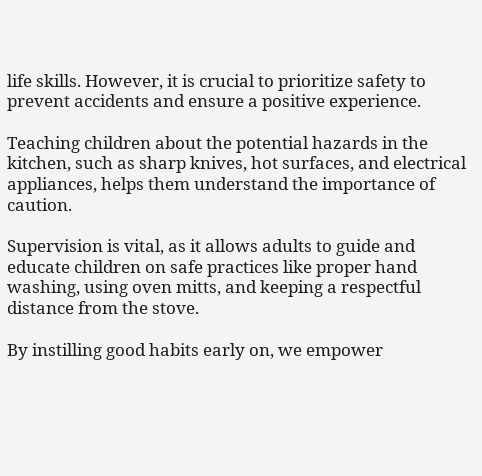life skills. However, it is crucial to prioritize safety to prevent accidents and ensure a positive experience.

Teaching children about the potential hazards in the kitchen, such as sharp knives, hot surfaces, and electrical appliances, helps them understand the importance of caution.

Supervision is vital, as it allows adults to guide and educate children on safe practices like proper hand washing, using oven mitts, and keeping a respectful distance from the stove.

By instilling good habits early on, we empower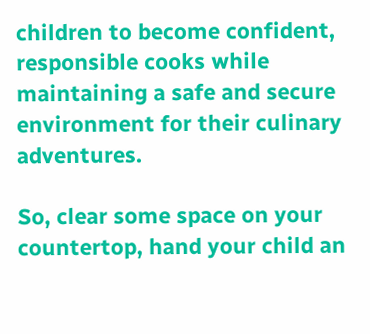children to become confident, responsible cooks while maintaining a safe and secure environment for their culinary adventures.

So, clear some space on your countertop, hand your child an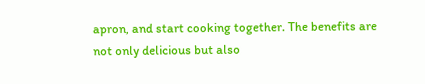apron, and start cooking together. The benefits are not only delicious but also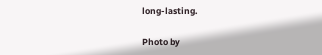long-lasting.

Photo by